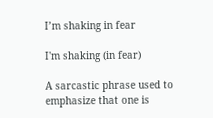I’m shaking in fear

I'm shaking (in fear)

A sarcastic phrase used to emphasize that one is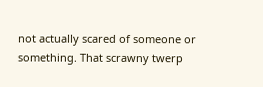not actually scared of someone or something. That scrawny twerp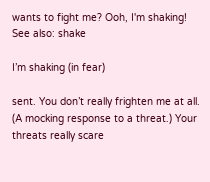wants to fight me? Ooh, I'm shaking!
See also: shake

I’m shaking (in fear)

sent. You don’t really frighten me at all. (A mocking response to a threat.) Your threats really scare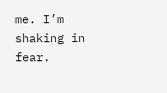me. I’m shaking in fear.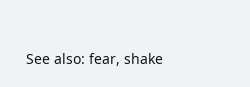See also: fear, shake